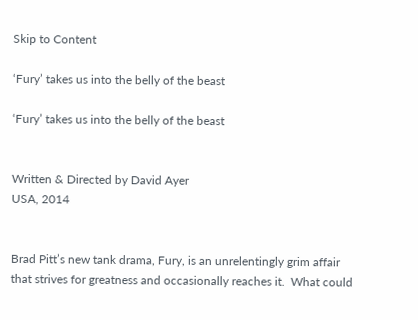Skip to Content

‘Fury’ takes us into the belly of the beast

‘Fury’ takes us into the belly of the beast


Written & Directed by David Ayer
USA, 2014


Brad Pitt’s new tank drama, Fury, is an unrelentingly grim affair that strives for greatness and occasionally reaches it.  What could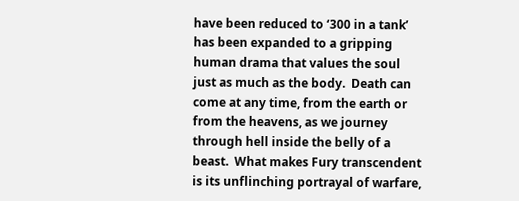have been reduced to ‘300 in a tank’ has been expanded to a gripping human drama that values the soul just as much as the body.  Death can come at any time, from the earth or from the heavens, as we journey through hell inside the belly of a beast.  What makes Fury transcendent is its unflinching portrayal of warfare,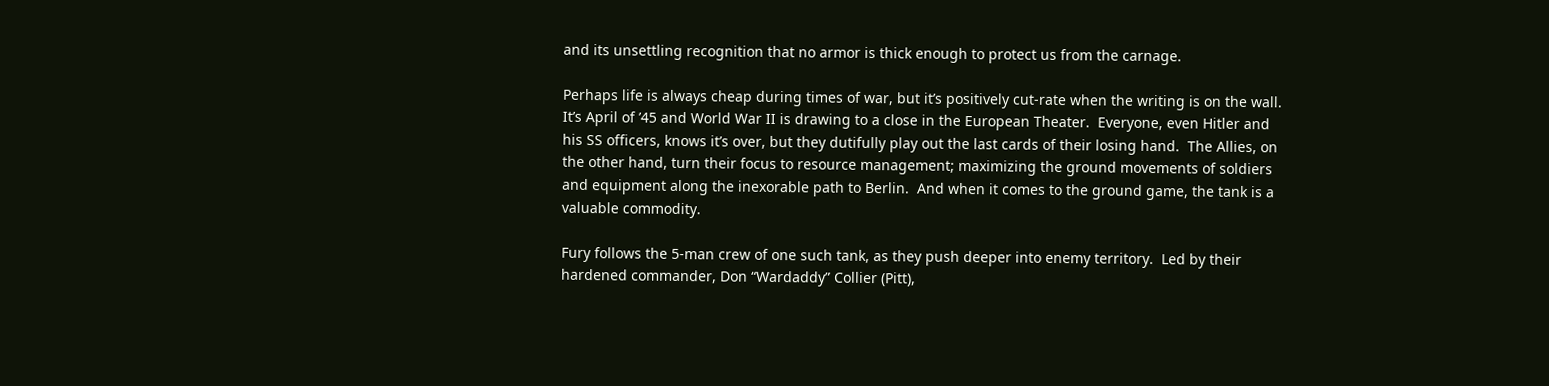and its unsettling recognition that no armor is thick enough to protect us from the carnage.

Perhaps life is always cheap during times of war, but it’s positively cut-rate when the writing is on the wall.  It’s April of ’45 and World War II is drawing to a close in the European Theater.  Everyone, even Hitler and his SS officers, knows it’s over, but they dutifully play out the last cards of their losing hand.  The Allies, on the other hand, turn their focus to resource management; maximizing the ground movements of soldiers and equipment along the inexorable path to Berlin.  And when it comes to the ground game, the tank is a valuable commodity.

Fury follows the 5-man crew of one such tank, as they push deeper into enemy territory.  Led by their hardened commander, Don “Wardaddy” Collier (Pitt),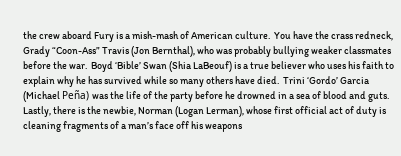the crew aboard Fury is a mish-mash of American culture.  You have the crass redneck, Grady “Coon-Ass” Travis (Jon Bernthal), who was probably bullying weaker classmates before the war.  Boyd ‘Bible’ Swan (Shia LaBeouf) is a true believer who uses his faith to explain why he has survived while so many others have died.  Trini ‘Gordo’ Garcia (Michael Peña) was the life of the party before he drowned in a sea of blood and guts.  Lastly, there is the newbie, Norman (Logan Lerman), whose first official act of duty is cleaning fragments of a man’s face off his weapons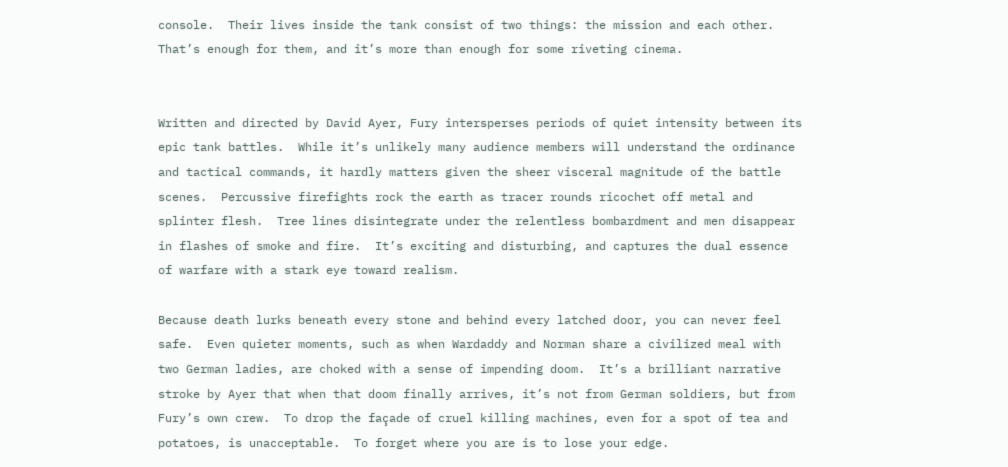console.  Their lives inside the tank consist of two things: the mission and each other.  That’s enough for them, and it’s more than enough for some riveting cinema.


Written and directed by David Ayer, Fury intersperses periods of quiet intensity between its epic tank battles.  While it’s unlikely many audience members will understand the ordinance and tactical commands, it hardly matters given the sheer visceral magnitude of the battle scenes.  Percussive firefights rock the earth as tracer rounds ricochet off metal and splinter flesh.  Tree lines disintegrate under the relentless bombardment and men disappear in flashes of smoke and fire.  It’s exciting and disturbing, and captures the dual essence of warfare with a stark eye toward realism.

Because death lurks beneath every stone and behind every latched door, you can never feel safe.  Even quieter moments, such as when Wardaddy and Norman share a civilized meal with two German ladies, are choked with a sense of impending doom.  It’s a brilliant narrative stroke by Ayer that when that doom finally arrives, it’s not from German soldiers, but from Fury’s own crew.  To drop the façade of cruel killing machines, even for a spot of tea and potatoes, is unacceptable.  To forget where you are is to lose your edge.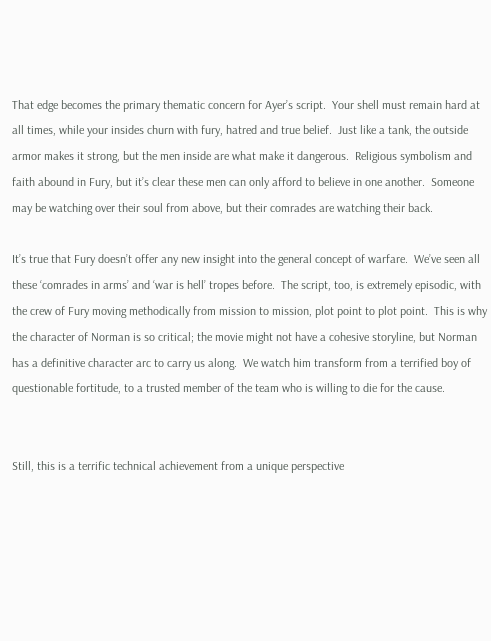That edge becomes the primary thematic concern for Ayer’s script.  Your shell must remain hard at all times, while your insides churn with fury, hatred and true belief.  Just like a tank, the outside armor makes it strong, but the men inside are what make it dangerous.  Religious symbolism and faith abound in Fury, but it’s clear these men can only afford to believe in one another.  Someone may be watching over their soul from above, but their comrades are watching their back.

It’s true that Fury doesn’t offer any new insight into the general concept of warfare.  We’ve seen all these ‘comrades in arms’ and ‘war is hell’ tropes before.  The script, too, is extremely episodic, with the crew of Fury moving methodically from mission to mission, plot point to plot point.  This is why the character of Norman is so critical; the movie might not have a cohesive storyline, but Norman has a definitive character arc to carry us along.  We watch him transform from a terrified boy of questionable fortitude, to a trusted member of the team who is willing to die for the cause.


Still, this is a terrific technical achievement from a unique perspective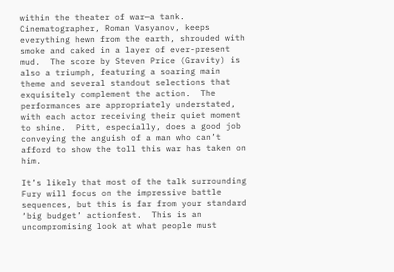within the theater of war—a tank.  Cinematographer, Roman Vasyanov, keeps everything hewn from the earth, shrouded with smoke and caked in a layer of ever-present mud.  The score by Steven Price (Gravity) is also a triumph, featuring a soaring main theme and several standout selections that exquisitely complement the action.  The performances are appropriately understated, with each actor receiving their quiet moment to shine.  Pitt, especially, does a good job conveying the anguish of a man who can’t afford to show the toll this war has taken on him.

It’s likely that most of the talk surrounding Fury will focus on the impressive battle sequences, but this is far from your standard ‘big budget’ actionfest.  This is an uncompromising look at what people must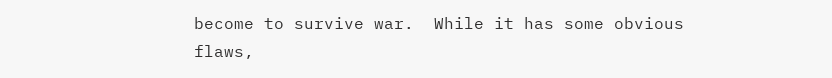become to survive war.  While it has some obvious flaws,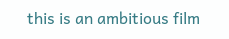this is an ambitious film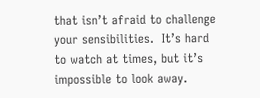that isn’t afraid to challenge your sensibilities.  It’s hard to watch at times, but it’s impossible to look away.